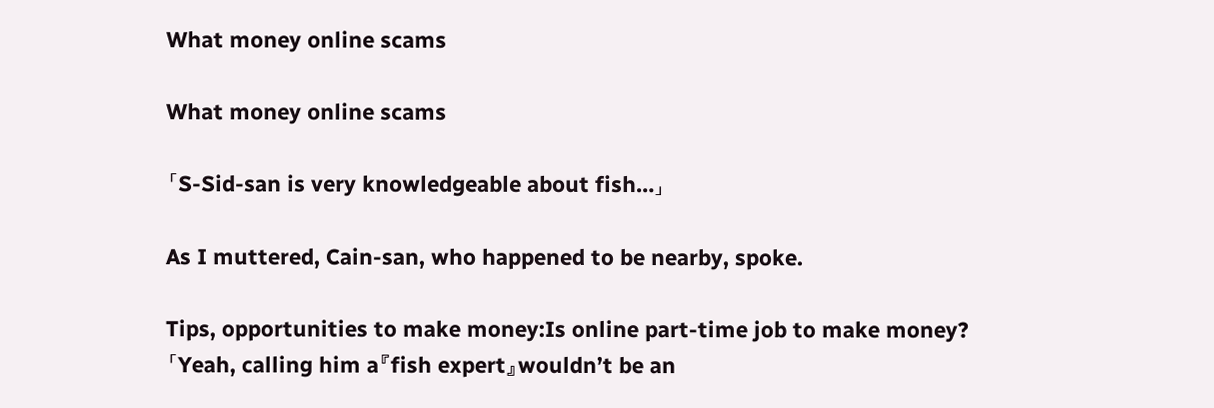What money online scams

What money online scams

「S-Sid-san is very knowledgeable about fish…」

As I muttered, Cain-san, who happened to be nearby, spoke.

Tips, opportunities to make money:Is online part-time job to make money?
「Yeah, calling him a『fish expert』wouldn’t be an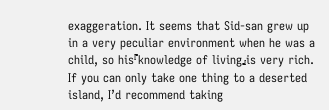exaggeration. It seems that Sid-san grew up in a very peculiar environment when he was a child, so his『knowledge of living』is very rich. If you can only take one thing to a deserted island, I’d recommend taking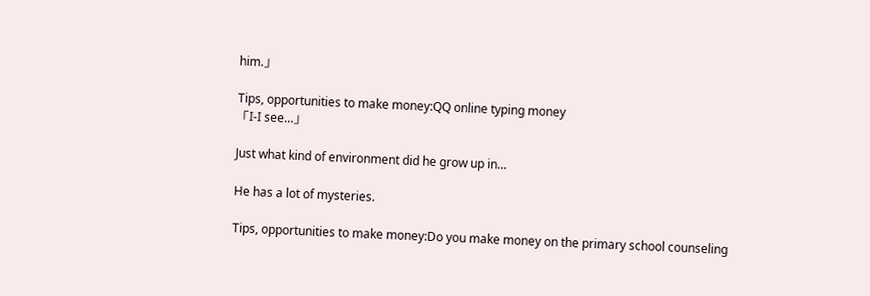him.」

Tips, opportunities to make money:QQ online typing money
「I-I see…」

Just what kind of environment did he grow up in…

He has a lot of mysteries.

Tips, opportunities to make money:Do you make money on the primary school counseling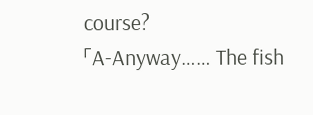course?
「A-Anyway…… The fish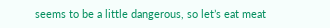seems to be a little dangerous, so let’s eat meat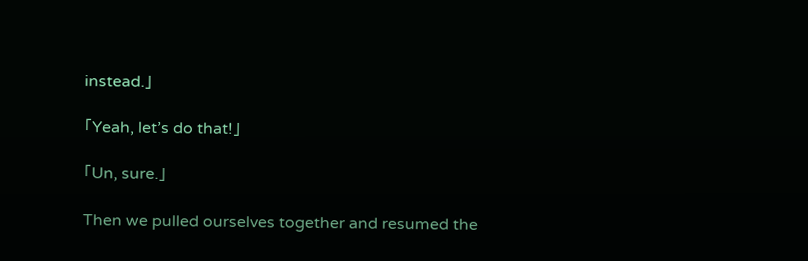instead.」

「Yeah, let’s do that!」

「Un, sure.」

Then we pulled ourselves together and resumed the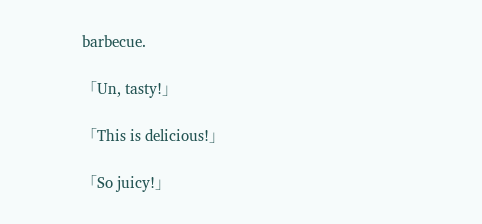barbecue.

「Un, tasty!」

「This is delicious!」

「So juicy!」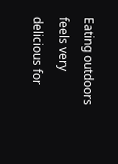Eating outdoors feels very delicious for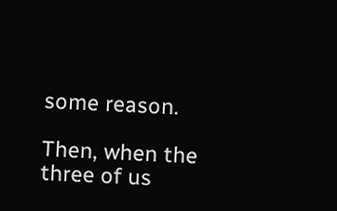some reason.

Then, when the three of us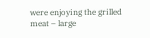were enjoying the grilled meat – large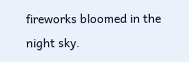fireworks bloomed in the night sky.